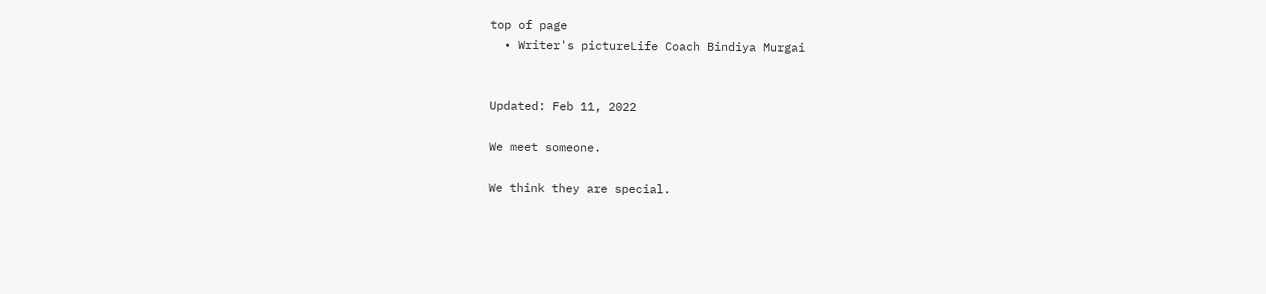top of page
  • Writer's pictureLife Coach Bindiya Murgai


Updated: Feb 11, 2022

We meet someone.

We think they are special.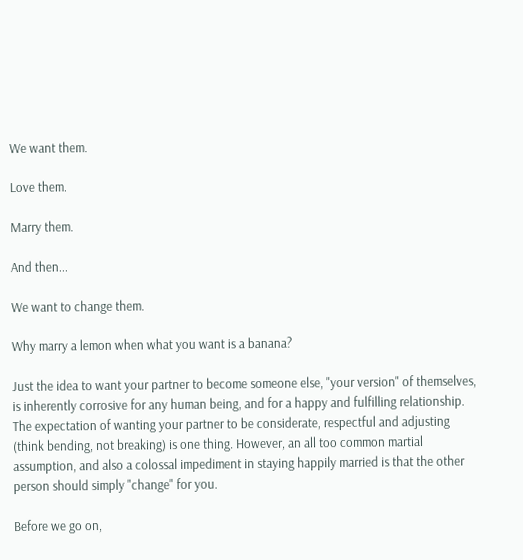We want them.

Love them.

Marry them.

And then...

We want to change them.

Why marry a lemon when what you want is a banana?

Just the idea to want your partner to become someone else, "your version" of themselves, is inherently corrosive for any human being, and for a happy and fulfilling relationship. The expectation of wanting your partner to be considerate, respectful and adjusting (think bending, not breaking) is one thing. However, an all too common martial assumption, and also a colossal impediment in staying happily married is that the other person should simply "change" for you.

Before we go on,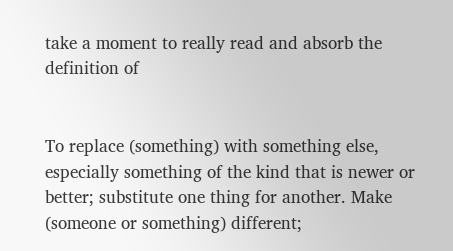take a moment to really read and absorb the definition of


To replace (something) with something else, especially something of the kind that is newer or better; substitute one thing for another. Make (someone or something) different;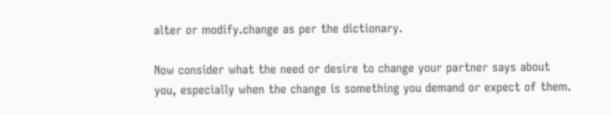alter or modify.change as per the dictionary.

Now consider what the need or desire to change your partner says about you, especially when the change is something you demand or expect of them.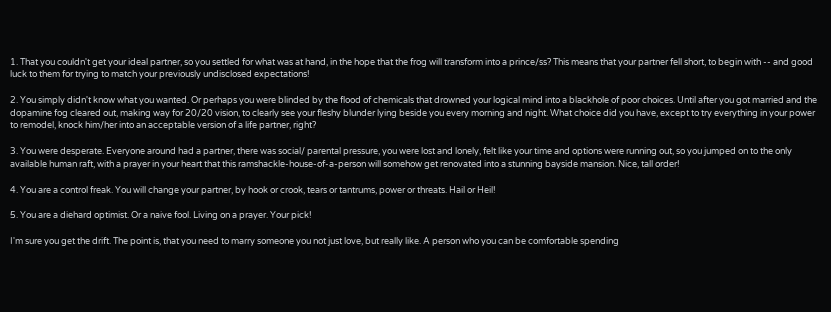1. That you couldn't get your ideal partner, so you settled for what was at hand, in the hope that the frog will transform into a prince/ss? This means that your partner fell short, to begin with -- and good luck to them for trying to match your previously undisclosed expectations!

2. You simply didn't know what you wanted. Or perhaps you were blinded by the flood of chemicals that drowned your logical mind into a blackhole of poor choices. Until after you got married and the dopamine fog cleared out, making way for 20/20 vision, to clearly see your fleshy blunder lying beside you every morning and night. What choice did you have, except to try everything in your power to remodel, knock him/her into an acceptable version of a life partner, right?

3. You were desperate. Everyone around had a partner, there was social/ parental pressure, you were lost and lonely, felt like your time and options were running out, so you jumped on to the only available human raft, with a prayer in your heart that this ramshackle-house-of-a-person will somehow get renovated into a stunning bayside mansion. Nice, tall order!

4. You are a control freak. You will change your partner, by hook or crook, tears or tantrums, power or threats. Hail or Heil!

5. You are a diehard optimist. Or a naive fool. Living on a prayer. Your pick!

I'm sure you get the drift. The point is, that you need to marry someone you not just love, but really like. A person who you can be comfortable spending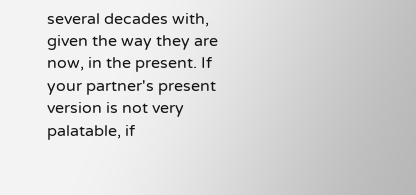several decades with, given the way they are now, in the present. If your partner's present version is not very palatable, if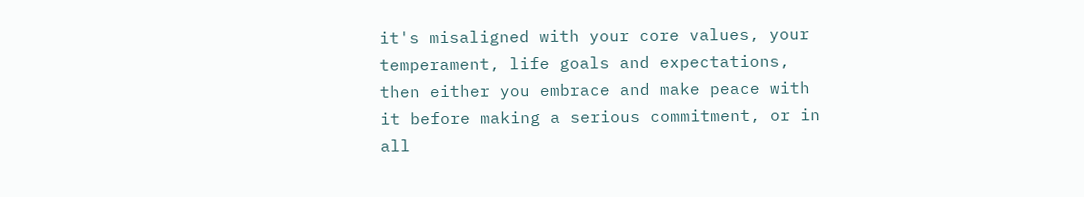it's misaligned with your core values, your temperament, life goals and expectations, then either you embrace and make peace with it before making a serious commitment, or in all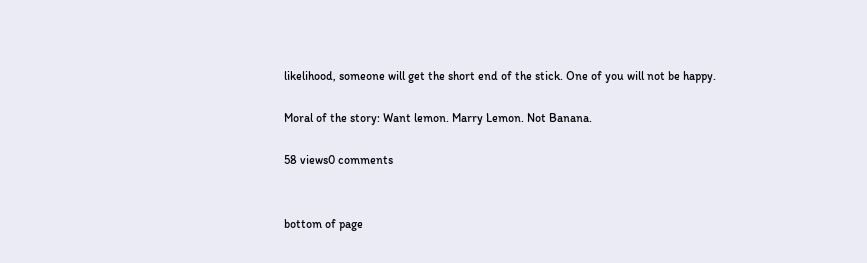likelihood, someone will get the short end of the stick. One of you will not be happy.

Moral of the story: Want lemon. Marry Lemon. Not Banana.

58 views0 comments


bottom of page